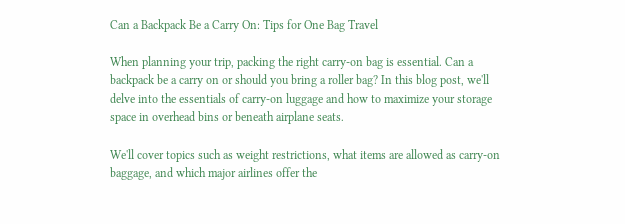Can a Backpack Be a Carry On: Tips for One Bag Travel

When planning your trip, packing the right carry-on bag is essential. Can a backpack be a carry on or should you bring a roller bag? In this blog post, we'll delve into the essentials of carry-on luggage and how to maximize your storage space in overhead bins or beneath airplane seats.

We'll cover topics such as weight restrictions, what items are allowed as carry-on baggage, and which major airlines offer the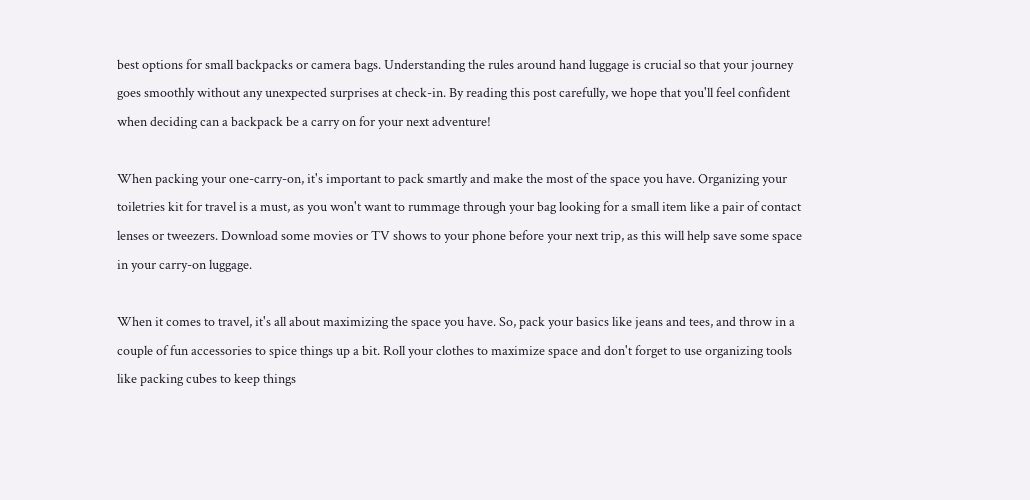best options for small backpacks or camera bags. Understanding the rules around hand luggage is crucial so that your journey goes smoothly without any unexpected surprises at check-in. By reading this post carefully, we hope that you'll feel confident when deciding can a backpack be a carry on for your next adventure!

When packing your one-carry-on, it's important to pack smartly and make the most of the space you have. Organizing your toiletries kit for travel is a must, as you won't want to rummage through your bag looking for a small item like a pair of contact lenses or tweezers. Download some movies or TV shows to your phone before your next trip, as this will help save some space in your carry-on luggage.

When it comes to travel, it's all about maximizing the space you have. So, pack your basics like jeans and tees, and throw in a couple of fun accessories to spice things up a bit. Roll your clothes to maximize space and don't forget to use organizing tools like packing cubes to keep things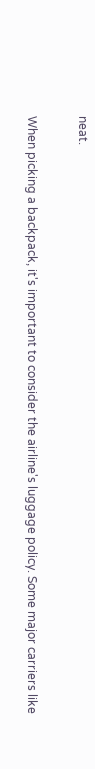neat.

When picking a backpack, it's important to consider the airline's luggage policy. Some major carriers like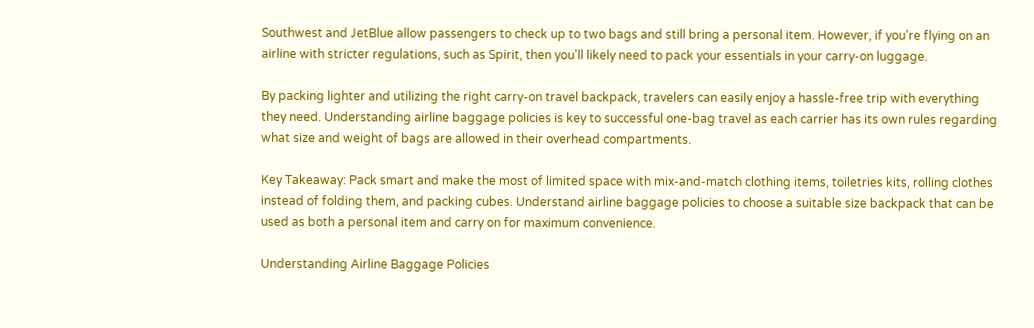Southwest and JetBlue allow passengers to check up to two bags and still bring a personal item. However, if you're flying on an airline with stricter regulations, such as Spirit, then you'll likely need to pack your essentials in your carry-on luggage.

By packing lighter and utilizing the right carry-on travel backpack, travelers can easily enjoy a hassle-free trip with everything they need. Understanding airline baggage policies is key to successful one-bag travel as each carrier has its own rules regarding what size and weight of bags are allowed in their overhead compartments.

Key Takeaway: Pack smart and make the most of limited space with mix-and-match clothing items, toiletries kits, rolling clothes instead of folding them, and packing cubes. Understand airline baggage policies to choose a suitable size backpack that can be used as both a personal item and carry on for maximum convenience.

Understanding Airline Baggage Policies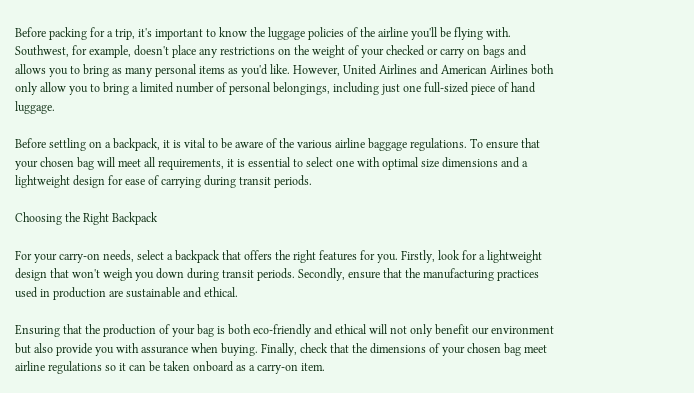Before packing for a trip, it's important to know the luggage policies of the airline you'll be flying with. Southwest, for example, doesn't place any restrictions on the weight of your checked or carry on bags and allows you to bring as many personal items as you'd like. However, United Airlines and American Airlines both only allow you to bring a limited number of personal belongings, including just one full-sized piece of hand luggage.

Before settling on a backpack, it is vital to be aware of the various airline baggage regulations. To ensure that your chosen bag will meet all requirements, it is essential to select one with optimal size dimensions and a lightweight design for ease of carrying during transit periods.

Choosing the Right Backpack

For your carry-on needs, select a backpack that offers the right features for you. Firstly, look for a lightweight design that won't weigh you down during transit periods. Secondly, ensure that the manufacturing practices used in production are sustainable and ethical.

Ensuring that the production of your bag is both eco-friendly and ethical will not only benefit our environment but also provide you with assurance when buying. Finally, check that the dimensions of your chosen bag meet airline regulations so it can be taken onboard as a carry-on item.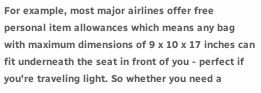For example, most major airlines offer free personal item allowances which means any bag with maximum dimensions of 9 x 10 x 17 inches can fit underneath the seat in front of you - perfect if you're traveling light. So whether you need a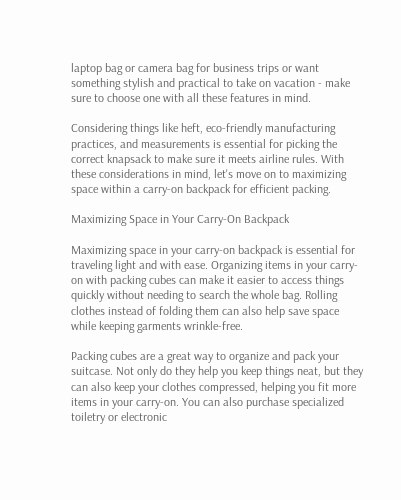laptop bag or camera bag for business trips or want something stylish and practical to take on vacation - make sure to choose one with all these features in mind.

Considering things like heft, eco-friendly manufacturing practices, and measurements is essential for picking the correct knapsack to make sure it meets airline rules. With these considerations in mind, let's move on to maximizing space within a carry-on backpack for efficient packing.

Maximizing Space in Your Carry-On Backpack

Maximizing space in your carry-on backpack is essential for traveling light and with ease. Organizing items in your carry-on with packing cubes can make it easier to access things quickly without needing to search the whole bag. Rolling clothes instead of folding them can also help save space while keeping garments wrinkle-free.

Packing cubes are a great way to organize and pack your suitcase. Not only do they help you keep things neat, but they can also keep your clothes compressed, helping you fit more items in your carry-on. You can also purchase specialized toiletry or electronic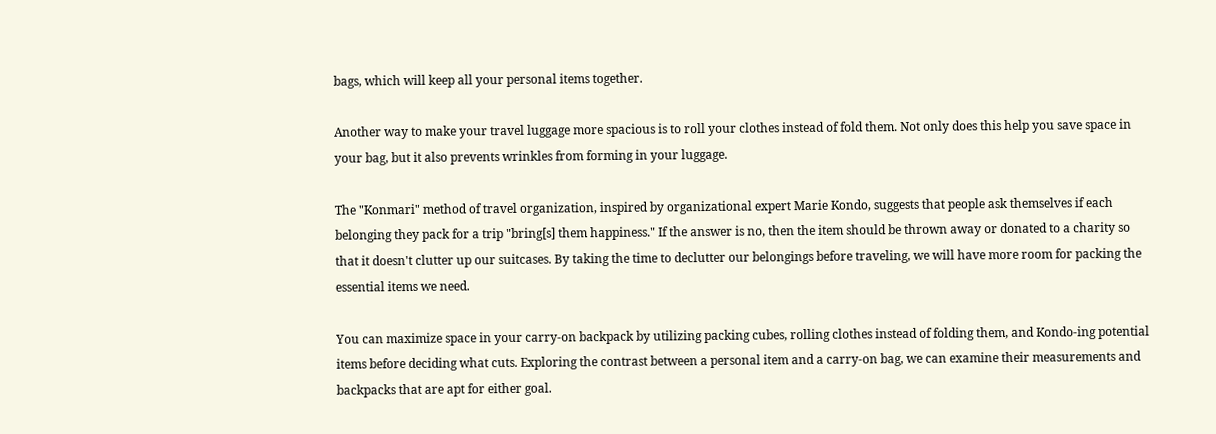bags, which will keep all your personal items together.

Another way to make your travel luggage more spacious is to roll your clothes instead of fold them. Not only does this help you save space in your bag, but it also prevents wrinkles from forming in your luggage.

The "Konmari" method of travel organization, inspired by organizational expert Marie Kondo, suggests that people ask themselves if each belonging they pack for a trip "bring[s] them happiness." If the answer is no, then the item should be thrown away or donated to a charity so that it doesn't clutter up our suitcases. By taking the time to declutter our belongings before traveling, we will have more room for packing the essential items we need.

You can maximize space in your carry-on backpack by utilizing packing cubes, rolling clothes instead of folding them, and Kondo-ing potential items before deciding what cuts. Exploring the contrast between a personal item and a carry-on bag, we can examine their measurements and backpacks that are apt for either goal.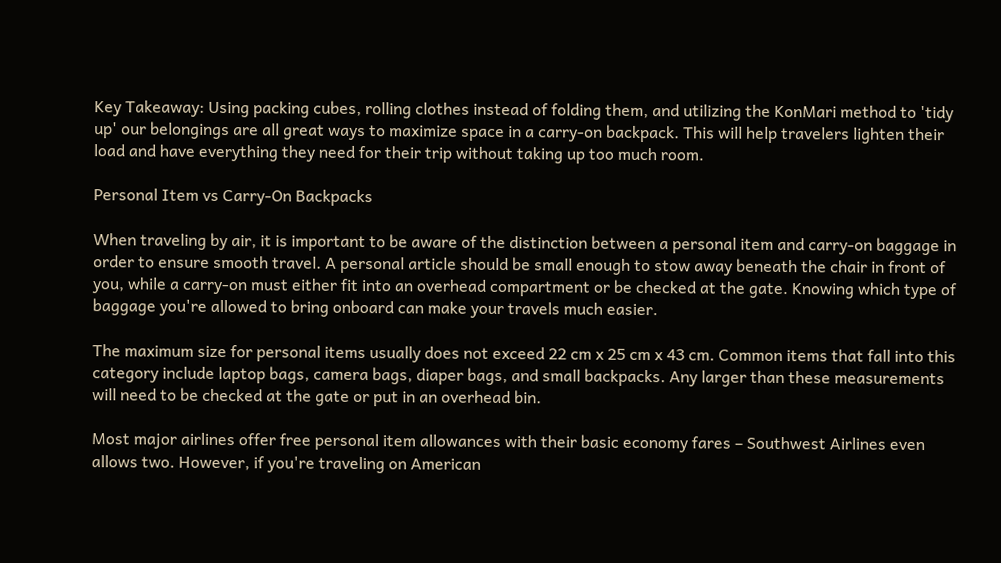Key Takeaway: Using packing cubes, rolling clothes instead of folding them, and utilizing the KonMari method to 'tidy up' our belongings are all great ways to maximize space in a carry-on backpack. This will help travelers lighten their load and have everything they need for their trip without taking up too much room.

Personal Item vs Carry-On Backpacks

When traveling by air, it is important to be aware of the distinction between a personal item and carry-on baggage in order to ensure smooth travel. A personal article should be small enough to stow away beneath the chair in front of you, while a carry-on must either fit into an overhead compartment or be checked at the gate. Knowing which type of baggage you're allowed to bring onboard can make your travels much easier.

The maximum size for personal items usually does not exceed 22 cm x 25 cm x 43 cm. Common items that fall into this category include laptop bags, camera bags, diaper bags, and small backpacks. Any larger than these measurements will need to be checked at the gate or put in an overhead bin.

Most major airlines offer free personal item allowances with their basic economy fares – Southwest Airlines even allows two. However, if you're traveling on American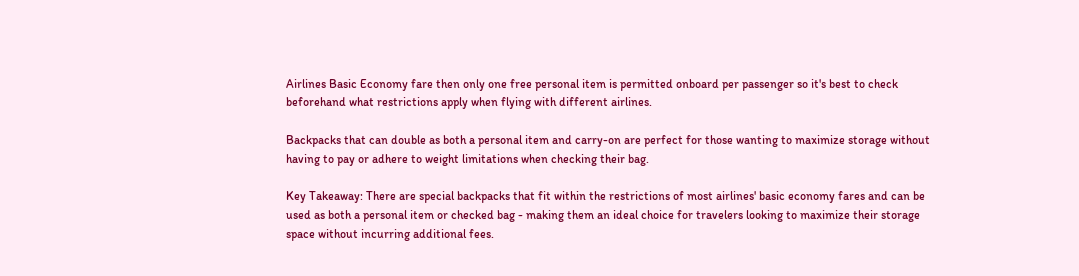Airlines Basic Economy fare then only one free personal item is permitted onboard per passenger so it's best to check beforehand what restrictions apply when flying with different airlines.

Backpacks that can double as both a personal item and carry-on are perfect for those wanting to maximize storage without having to pay or adhere to weight limitations when checking their bag.

Key Takeaway: There are special backpacks that fit within the restrictions of most airlines' basic economy fares and can be used as both a personal item or checked bag - making them an ideal choice for travelers looking to maximize their storage space without incurring additional fees.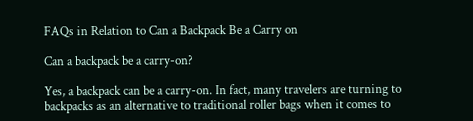FAQs in Relation to Can a Backpack Be a Carry on

Can a backpack be a carry-on?

Yes, a backpack can be a carry-on. In fact, many travelers are turning to backpacks as an alternative to traditional roller bags when it comes to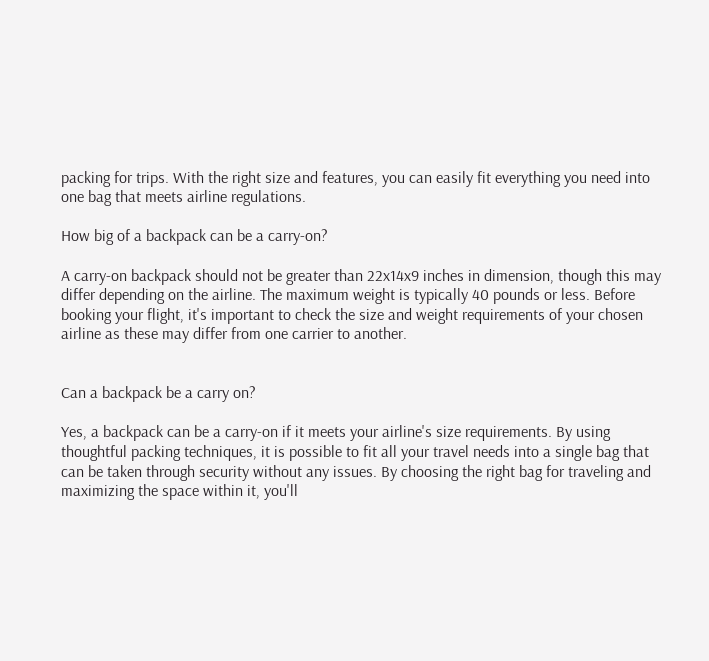packing for trips. With the right size and features, you can easily fit everything you need into one bag that meets airline regulations.

How big of a backpack can be a carry-on?

A carry-on backpack should not be greater than 22x14x9 inches in dimension, though this may differ depending on the airline. The maximum weight is typically 40 pounds or less. Before booking your flight, it's important to check the size and weight requirements of your chosen airline as these may differ from one carrier to another.


Can a backpack be a carry on?

Yes, a backpack can be a carry-on if it meets your airline's size requirements. By using thoughtful packing techniques, it is possible to fit all your travel needs into a single bag that can be taken through security without any issues. By choosing the right bag for traveling and maximizing the space within it, you'll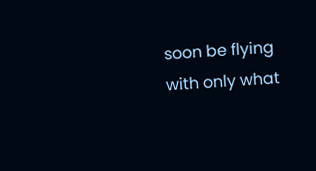soon be flying with only what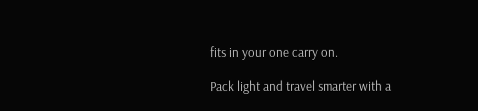fits in your one carry on.

Pack light and travel smarter with a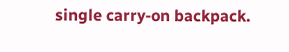single carry-on backpack.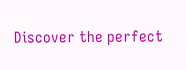Discover the perfect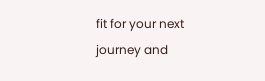fit for your next journey and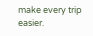make every trip easier.